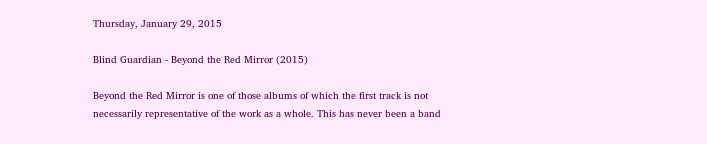Thursday, January 29, 2015

Blind Guardian - Beyond the Red Mirror (2015)

Beyond the Red Mirror is one of those albums of which the first track is not necessarily representative of the work as a whole. This has never been a band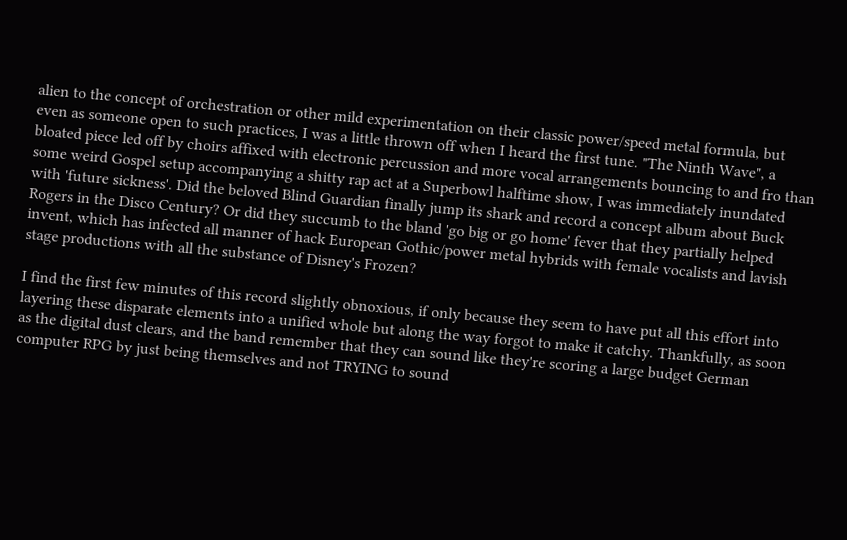alien to the concept of orchestration or other mild experimentation on their classic power/speed metal formula, but even as someone open to such practices, I was a little thrown off when I heard the first tune. "The Ninth Wave", a bloated piece led off by choirs affixed with electronic percussion and more vocal arrangements bouncing to and fro than some weird Gospel setup accompanying a shitty rap act at a Superbowl halftime show, I was immediately inundated with 'future sickness'. Did the beloved Blind Guardian finally jump its shark and record a concept album about Buck Rogers in the Disco Century? Or did they succumb to the bland 'go big or go home' fever that they partially helped invent, which has infected all manner of hack European Gothic/power metal hybrids with female vocalists and lavish stage productions with all the substance of Disney's Frozen?

I find the first few minutes of this record slightly obnoxious, if only because they seem to have put all this effort into layering these disparate elements into a unified whole but along the way forgot to make it catchy. Thankfully, as soon as the digital dust clears, and the band remember that they can sound like they're scoring a large budget German computer RPG by just being themselves and not TRYING to sound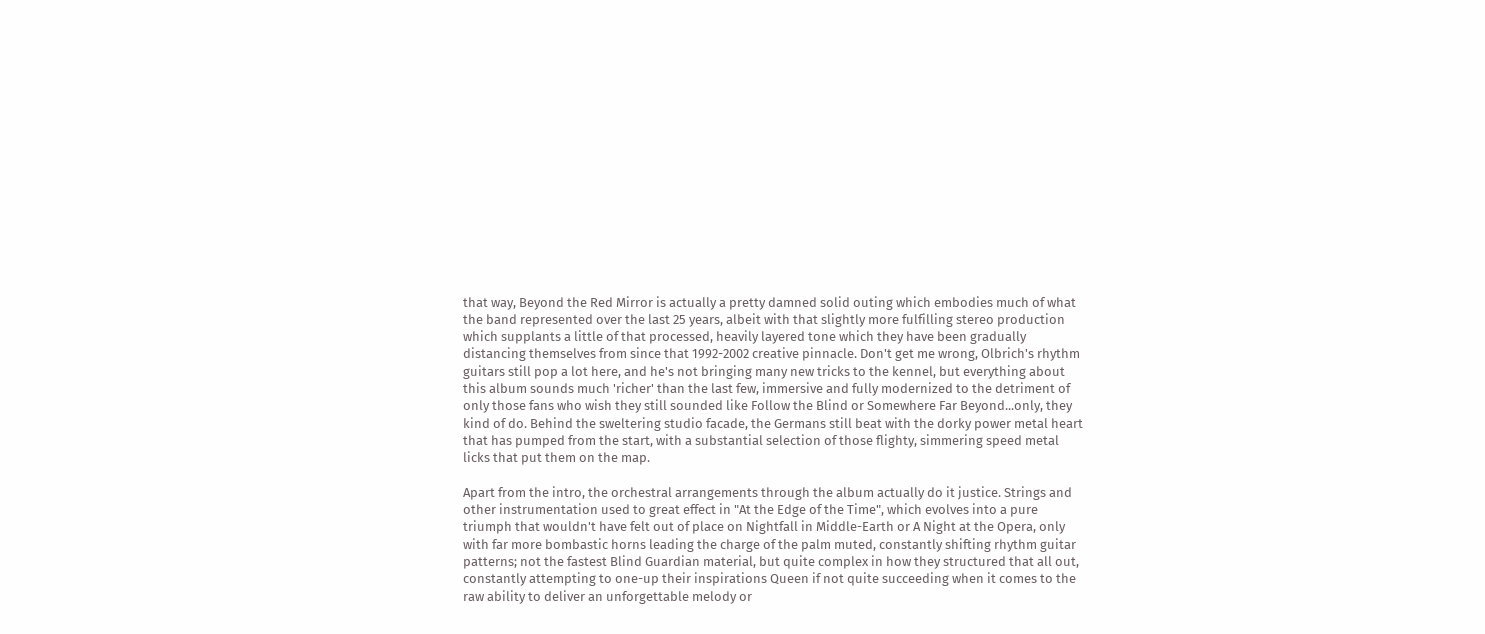that way, Beyond the Red Mirror is actually a pretty damned solid outing which embodies much of what the band represented over the last 25 years, albeit with that slightly more fulfilling stereo production which supplants a little of that processed, heavily layered tone which they have been gradually distancing themselves from since that 1992-2002 creative pinnacle. Don't get me wrong, Olbrich's rhythm guitars still pop a lot here, and he's not bringing many new tricks to the kennel, but everything about this album sounds much 'richer' than the last few, immersive and fully modernized to the detriment of only those fans who wish they still sounded like Follow the Blind or Somewhere Far Beyond...only, they kind of do. Behind the sweltering studio facade, the Germans still beat with the dorky power metal heart that has pumped from the start, with a substantial selection of those flighty, simmering speed metal licks that put them on the map.

Apart from the intro, the orchestral arrangements through the album actually do it justice. Strings and other instrumentation used to great effect in "At the Edge of the Time", which evolves into a pure triumph that wouldn't have felt out of place on Nightfall in Middle-Earth or A Night at the Opera, only with far more bombastic horns leading the charge of the palm muted, constantly shifting rhythm guitar patterns; not the fastest Blind Guardian material, but quite complex in how they structured that all out, constantly attempting to one-up their inspirations Queen if not quite succeeding when it comes to the raw ability to deliver an unforgettable melody or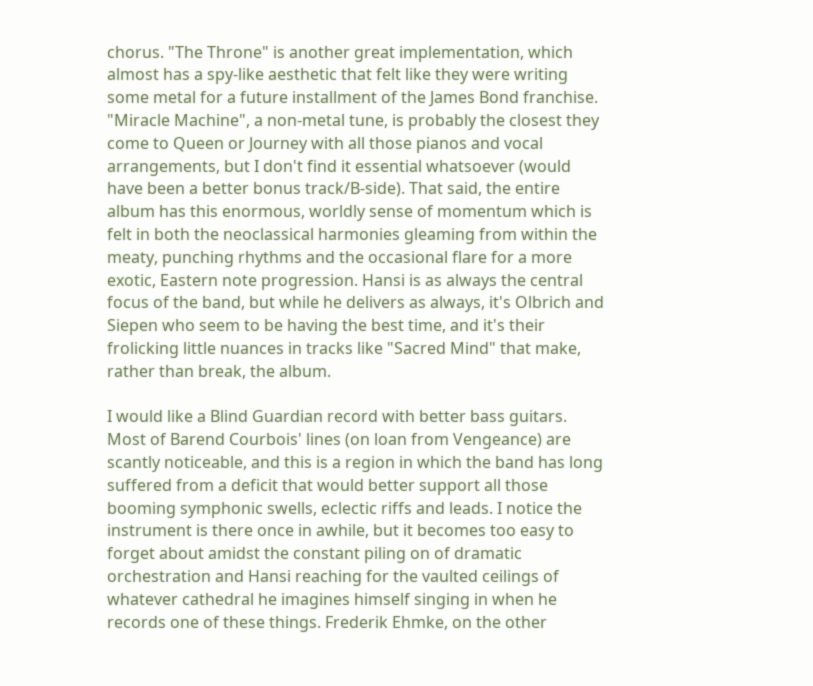chorus. "The Throne" is another great implementation, which almost has a spy-like aesthetic that felt like they were writing some metal for a future installment of the James Bond franchise. "Miracle Machine", a non-metal tune, is probably the closest they come to Queen or Journey with all those pianos and vocal arrangements, but I don't find it essential whatsoever (would have been a better bonus track/B-side). That said, the entire album has this enormous, worldly sense of momentum which is felt in both the neoclassical harmonies gleaming from within the meaty, punching rhythms and the occasional flare for a more exotic, Eastern note progression. Hansi is as always the central focus of the band, but while he delivers as always, it's Olbrich and Siepen who seem to be having the best time, and it's their frolicking little nuances in tracks like "Sacred Mind" that make, rather than break, the album.

I would like a Blind Guardian record with better bass guitars. Most of Barend Courbois' lines (on loan from Vengeance) are scantly noticeable, and this is a region in which the band has long suffered from a deficit that would better support all those booming symphonic swells, eclectic riffs and leads. I notice the instrument is there once in awhile, but it becomes too easy to forget about amidst the constant piling on of dramatic orchestration and Hansi reaching for the vaulted ceilings of whatever cathedral he imagines himself singing in when he records one of these things. Frederik Ehmke, on the other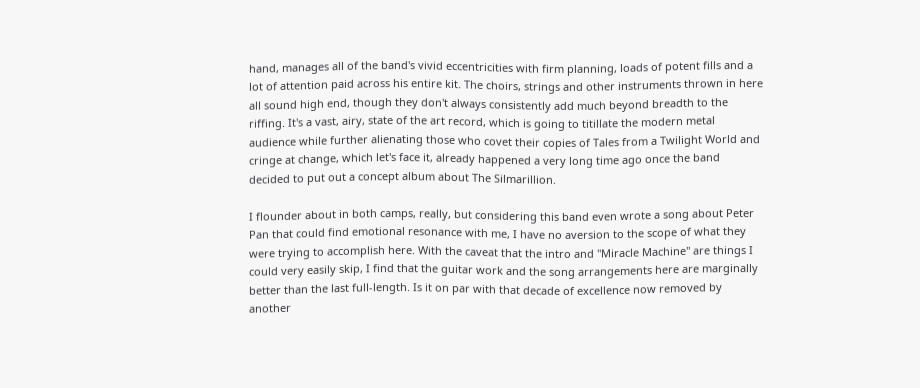hand, manages all of the band's vivid eccentricities with firm planning, loads of potent fills and a lot of attention paid across his entire kit. The choirs, strings and other instruments thrown in here all sound high end, though they don't always consistently add much beyond breadth to the riffing. It's a vast, airy, state of the art record, which is going to titillate the modern metal audience while further alienating those who covet their copies of Tales from a Twilight World and cringe at change, which let's face it, already happened a very long time ago once the band decided to put out a concept album about The Silmarillion.

I flounder about in both camps, really, but considering this band even wrote a song about Peter Pan that could find emotional resonance with me, I have no aversion to the scope of what they were trying to accomplish here. With the caveat that the intro and "Miracle Machine" are things I could very easily skip, I find that the guitar work and the song arrangements here are marginally better than the last full-length. Is it on par with that decade of excellence now removed by another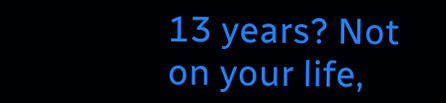13 years? Not on your life,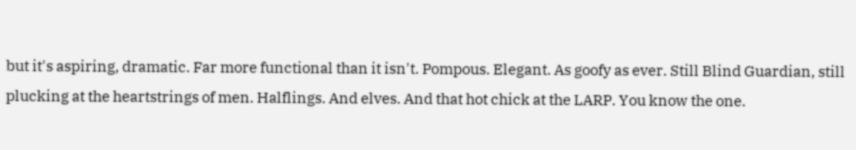but it's aspiring, dramatic. Far more functional than it isn't. Pompous. Elegant. As goofy as ever. Still Blind Guardian, still plucking at the heartstrings of men. Halflings. And elves. And that hot chick at the LARP. You know the one.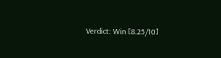Verdict: Win [8.25/10]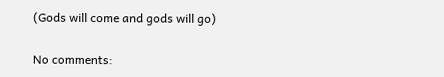(Gods will come and gods will go)

No comments: